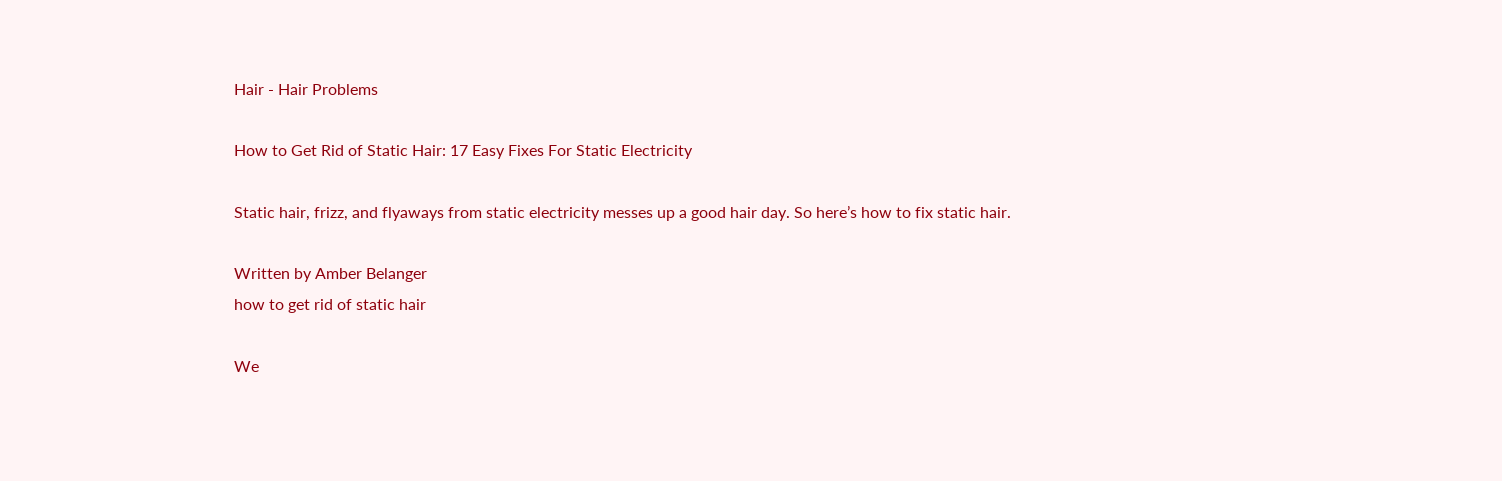Hair - Hair Problems

How to Get Rid of Static Hair: 17 Easy Fixes For Static Electricity

Static hair, frizz, and flyaways from static electricity messes up a good hair day. So here’s how to fix static hair.

Written by Amber Belanger
how to get rid of static hair

We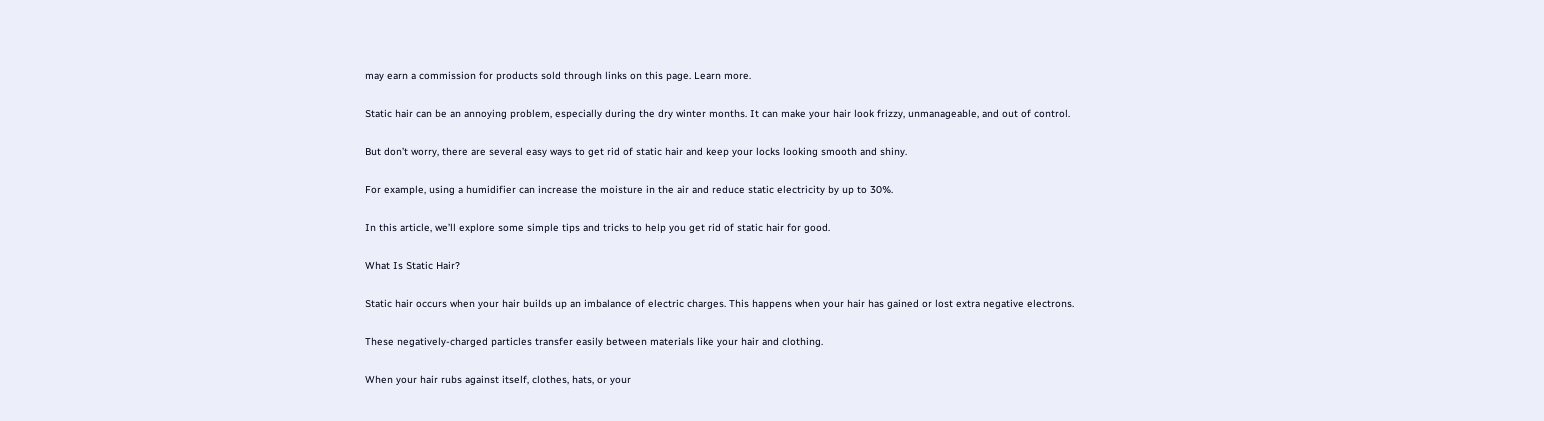may earn a commission for products sold through links on this page. Learn more.

Static hair can be an annoying problem, especially during the dry winter months. It can make your hair look frizzy, unmanageable, and out of control.

But don’t worry, there are several easy ways to get rid of static hair and keep your locks looking smooth and shiny.

For example, using a humidifier can increase the moisture in the air and reduce static electricity by up to 30%.

In this article, we’ll explore some simple tips and tricks to help you get rid of static hair for good.

What Is Static Hair?

Static hair occurs when your hair builds up an imbalance of electric charges. This happens when your hair has gained or lost extra negative electrons.

These negatively-charged particles transfer easily between materials like your hair and clothing.

When your hair rubs against itself, clothes, hats, or your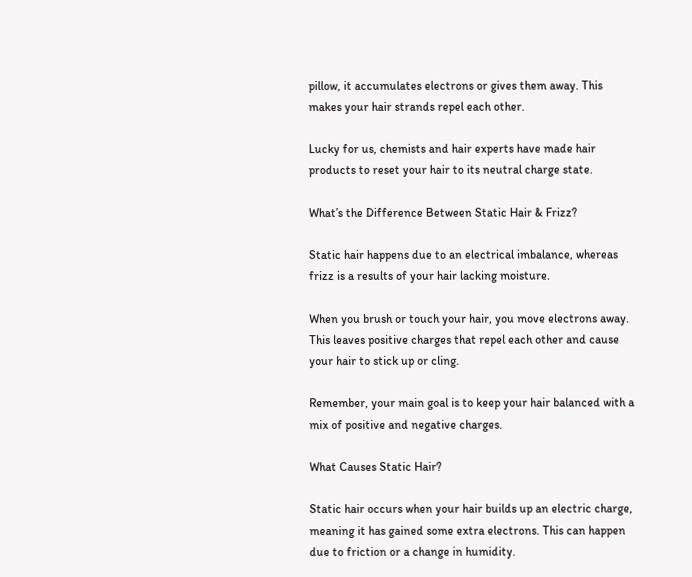pillow, it accumulates electrons or gives them away. This makes your hair strands repel each other.

Lucky for us, chemists and hair experts have made hair products to reset your hair to its neutral charge state.

What’s the Difference Between Static Hair & Frizz?

Static hair happens due to an electrical imbalance, whereas frizz is a results of your hair lacking moisture.

When you brush or touch your hair, you move electrons away. This leaves positive charges that repel each other and cause your hair to stick up or cling.

Remember, your main goal is to keep your hair balanced with a mix of positive and negative charges.

What Causes Static Hair?

Static hair occurs when your hair builds up an electric charge, meaning it has gained some extra electrons. This can happen due to friction or a change in humidity.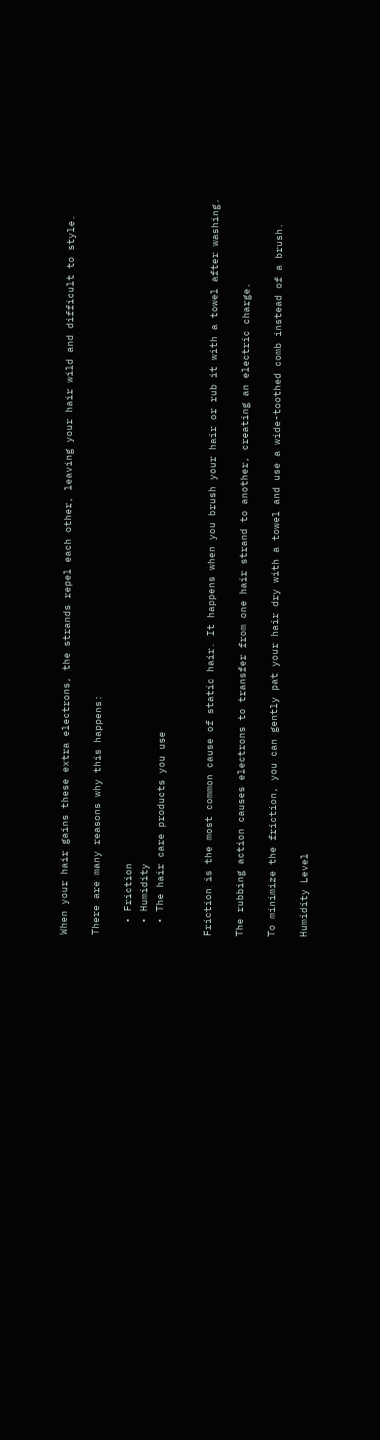When your hair gains these extra electrons, the strands repel each other, leaving your hair wild and difficult to style.

There are many reasons why this happens:

  • Friction
  • Humidity
  • The hair care products you use


Friction is the most common cause of static hair. It happens when you brush your hair or rub it with a towel after washing.

The rubbing action causes electrons to transfer from one hair strand to another, creating an electric charge.

To minimize the friction, you can gently pat your hair dry with a towel and use a wide-toothed comb instead of a brush.

Humidity Level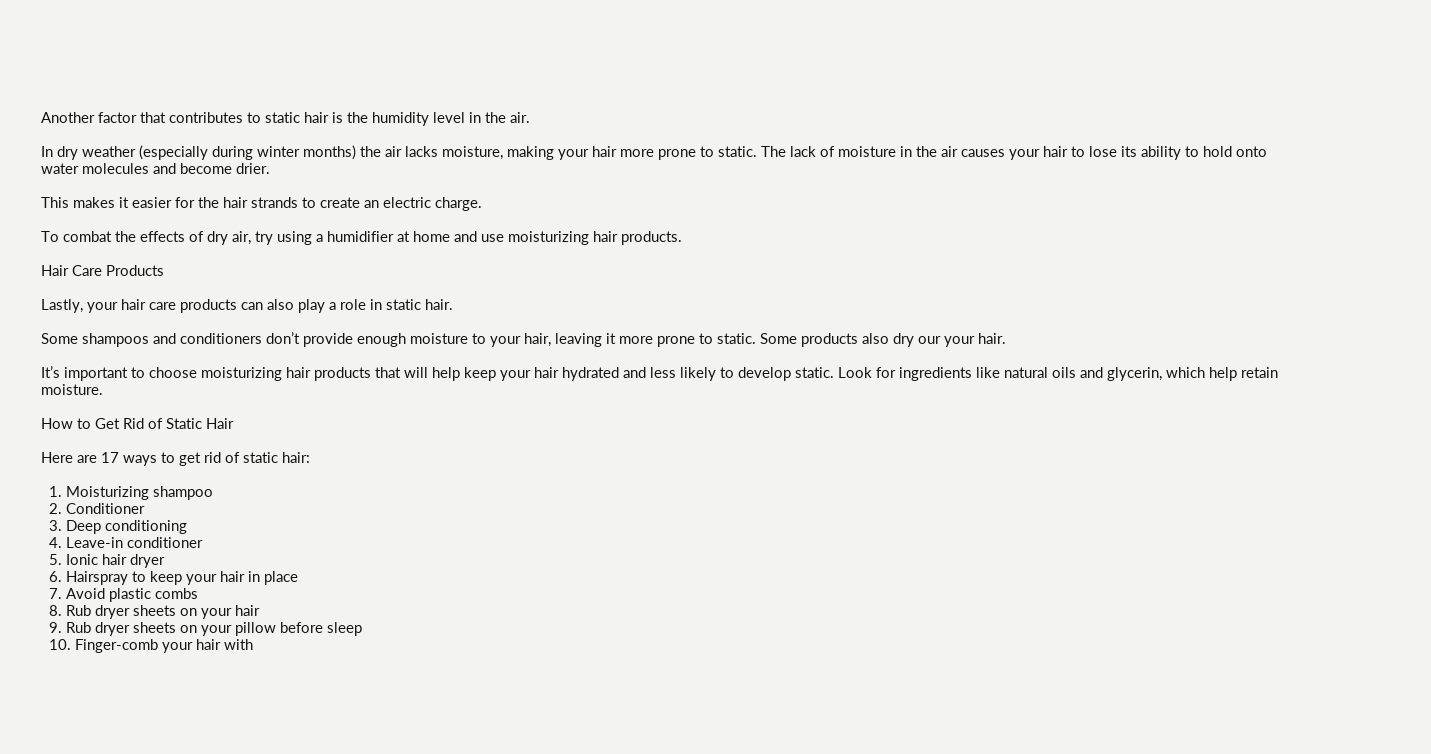Another factor that contributes to static hair is the humidity level in the air.

In dry weather (especially during winter months) the air lacks moisture, making your hair more prone to static. The lack of moisture in the air causes your hair to lose its ability to hold onto water molecules and become drier.

This makes it easier for the hair strands to create an electric charge.

To combat the effects of dry air, try using a humidifier at home and use moisturizing hair products.

Hair Care Products

Lastly, your hair care products can also play a role in static hair.

Some shampoos and conditioners don’t provide enough moisture to your hair, leaving it more prone to static. Some products also dry our your hair.

It’s important to choose moisturizing hair products that will help keep your hair hydrated and less likely to develop static. Look for ingredients like natural oils and glycerin, which help retain moisture.

How to Get Rid of Static Hair

Here are 17 ways to get rid of static hair:

  1. Moisturizing shampoo
  2. Conditioner
  3. Deep conditioning
  4. Leave-in conditioner
  5. Ionic hair dryer
  6. Hairspray to keep your hair in place
  7. Avoid plastic combs
  8. Rub dryer sheets on your hair
  9. Rub dryer sheets on your pillow before sleep
  10. Finger-comb your hair with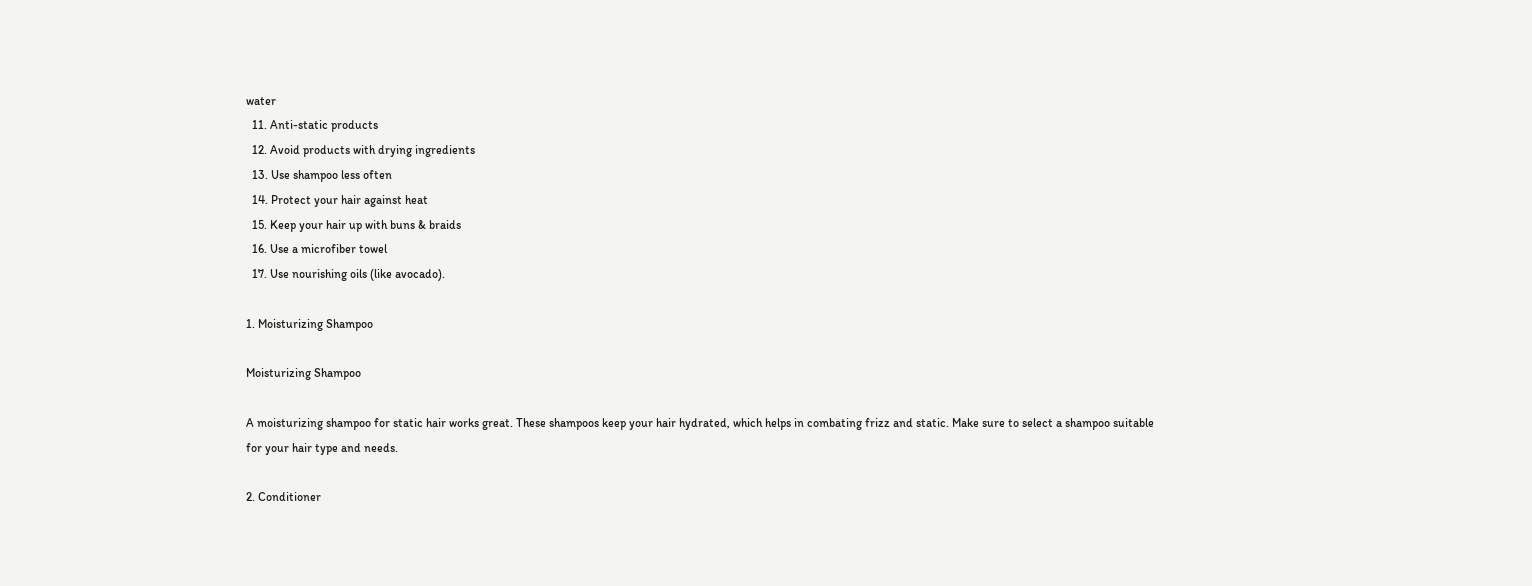water
  11. Anti-static products
  12. Avoid products with drying ingredients
  13. Use shampoo less often
  14. Protect your hair against heat
  15. Keep your hair up with buns & braids
  16. Use a microfiber towel
  17. Use nourishing oils (like avocado).

1. Moisturizing Shampoo

Moisturizing Shampoo

A moisturizing shampoo for static hair works great. These shampoos keep your hair hydrated, which helps in combating frizz and static. Make sure to select a shampoo suitable for your hair type and needs.

2. Conditioner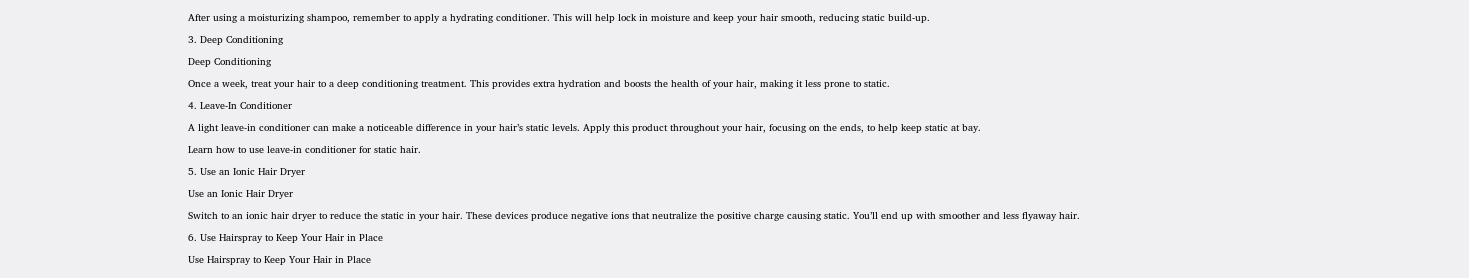After using a moisturizing shampoo, remember to apply a hydrating conditioner. This will help lock in moisture and keep your hair smooth, reducing static build-up.

3. Deep Conditioning

Deep Conditioning

Once a week, treat your hair to a deep conditioning treatment. This provides extra hydration and boosts the health of your hair, making it less prone to static.

4. Leave-In Conditioner

A light leave-in conditioner can make a noticeable difference in your hair’s static levels. Apply this product throughout your hair, focusing on the ends, to help keep static at bay.

Learn how to use leave-in conditioner for static hair.

5. Use an Ionic Hair Dryer

Use an Ionic Hair Dryer

Switch to an ionic hair dryer to reduce the static in your hair. These devices produce negative ions that neutralize the positive charge causing static. You’ll end up with smoother and less flyaway hair.

6. Use Hairspray to Keep Your Hair in Place

Use Hairspray to Keep Your Hair in Place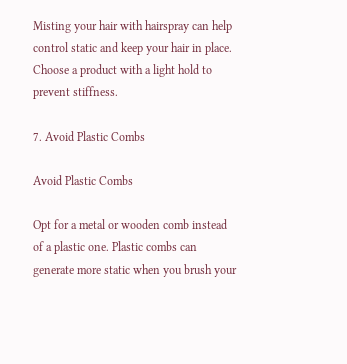Misting your hair with hairspray can help control static and keep your hair in place. Choose a product with a light hold to prevent stiffness.

7. Avoid Plastic Combs

Avoid Plastic Combs

Opt for a metal or wooden comb instead of a plastic one. Plastic combs can generate more static when you brush your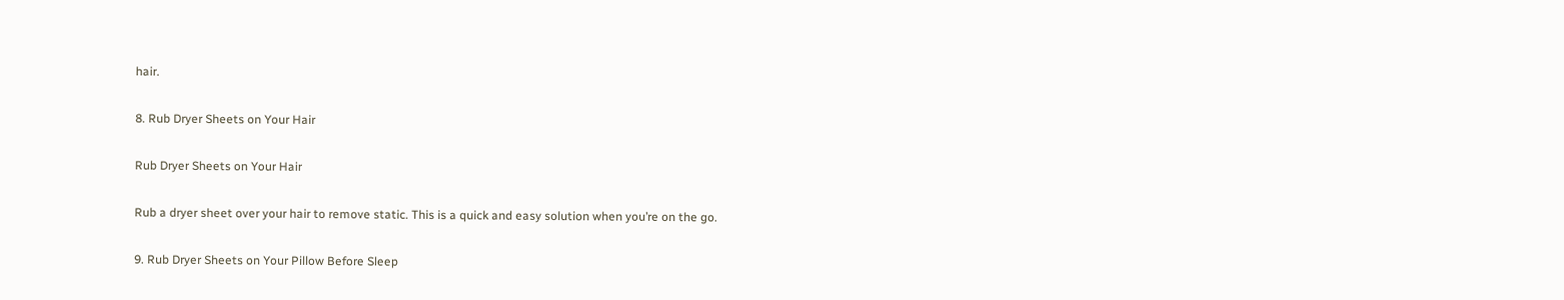hair.

8. Rub Dryer Sheets on Your Hair

Rub Dryer Sheets on Your Hair

Rub a dryer sheet over your hair to remove static. This is a quick and easy solution when you’re on the go.

9. Rub Dryer Sheets on Your Pillow Before Sleep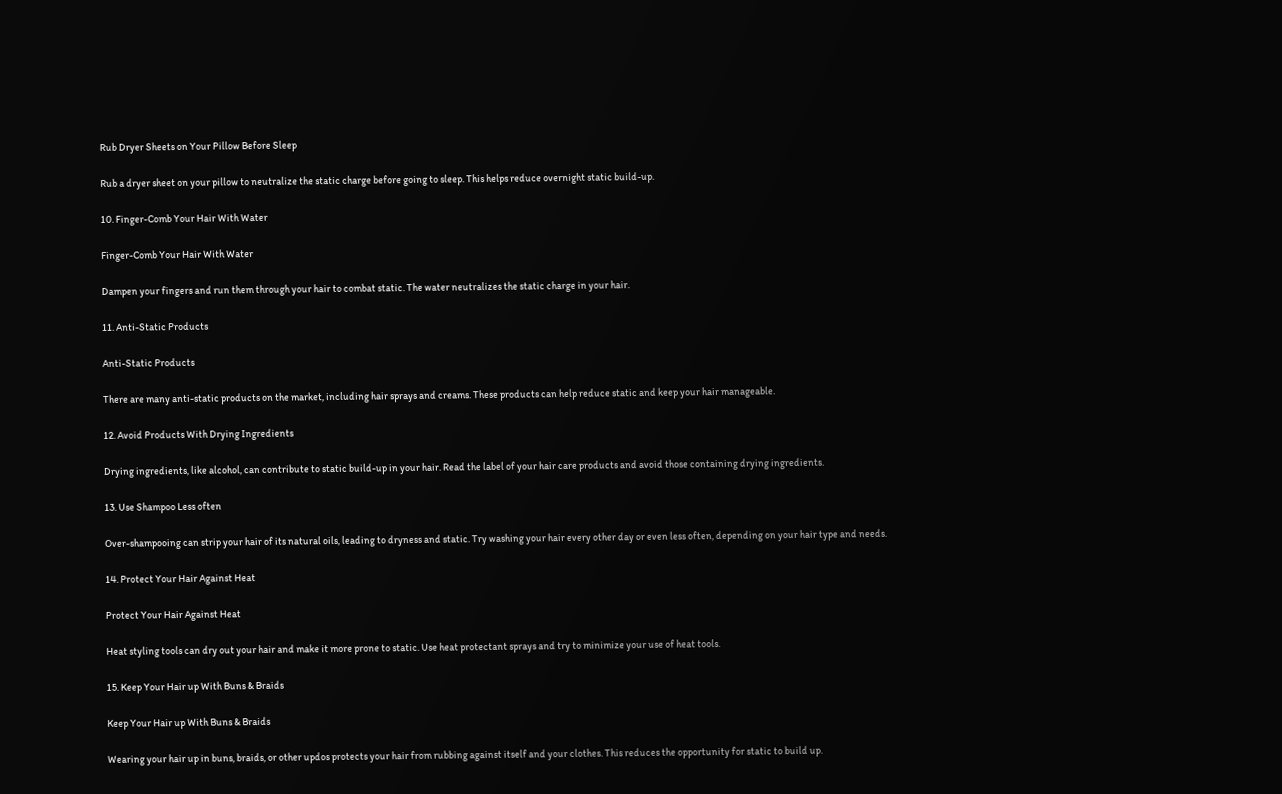Rub Dryer Sheets on Your Pillow Before Sleep

Rub a dryer sheet on your pillow to neutralize the static charge before going to sleep. This helps reduce overnight static build-up.

10. Finger-Comb Your Hair With Water

Finger-Comb Your Hair With Water

Dampen your fingers and run them through your hair to combat static. The water neutralizes the static charge in your hair.

11. Anti-Static Products

Anti-Static Products

There are many anti-static products on the market, including hair sprays and creams. These products can help reduce static and keep your hair manageable.

12. Avoid Products With Drying Ingredients

Drying ingredients, like alcohol, can contribute to static build-up in your hair. Read the label of your hair care products and avoid those containing drying ingredients.

13. Use Shampoo Less often

Over-shampooing can strip your hair of its natural oils, leading to dryness and static. Try washing your hair every other day or even less often, depending on your hair type and needs.

14. Protect Your Hair Against Heat

Protect Your Hair Against Heat

Heat styling tools can dry out your hair and make it more prone to static. Use heat protectant sprays and try to minimize your use of heat tools.

15. Keep Your Hair up With Buns & Braids

Keep Your Hair up With Buns & Braids

Wearing your hair up in buns, braids, or other updos protects your hair from rubbing against itself and your clothes. This reduces the opportunity for static to build up.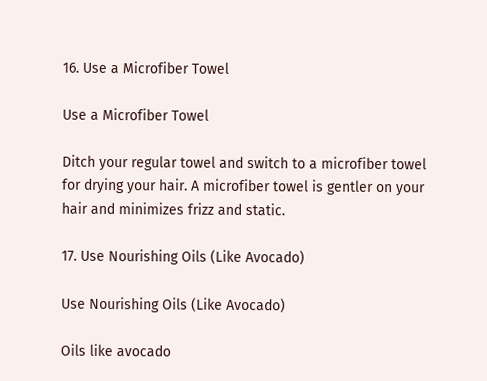16. Use a Microfiber Towel

Use a Microfiber Towel

Ditch your regular towel and switch to a microfiber towel for drying your hair. A microfiber towel is gentler on your hair and minimizes frizz and static.

17. Use Nourishing Oils (Like Avocado)

Use Nourishing Oils (Like Avocado)

Oils like avocado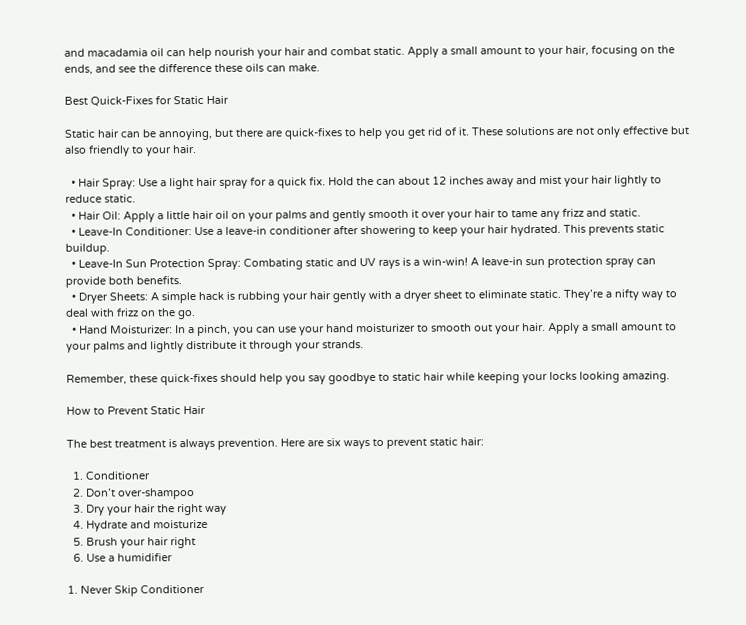and macadamia oil can help nourish your hair and combat static. Apply a small amount to your hair, focusing on the ends, and see the difference these oils can make.

Best Quick-Fixes for Static Hair

Static hair can be annoying, but there are quick-fixes to help you get rid of it. These solutions are not only effective but also friendly to your hair.

  • Hair Spray: Use a light hair spray for a quick fix. Hold the can about 12 inches away and mist your hair lightly to reduce static.
  • Hair Oil: Apply a little hair oil on your palms and gently smooth it over your hair to tame any frizz and static.
  • Leave-In Conditioner: Use a leave-in conditioner after showering to keep your hair hydrated. This prevents static buildup.
  • Leave-In Sun Protection Spray: Combating static and UV rays is a win-win! A leave-in sun protection spray can provide both benefits.
  • Dryer Sheets: A simple hack is rubbing your hair gently with a dryer sheet to eliminate static. They’re a nifty way to deal with frizz on the go.
  • Hand Moisturizer: In a pinch, you can use your hand moisturizer to smooth out your hair. Apply a small amount to your palms and lightly distribute it through your strands.

Remember, these quick-fixes should help you say goodbye to static hair while keeping your locks looking amazing.

How to Prevent Static Hair

The best treatment is always prevention. Here are six ways to prevent static hair:

  1. Conditioner
  2. Don’t over-shampoo
  3. Dry your hair the right way
  4. Hydrate and moisturize
  5. Brush your hair right
  6. Use a humidifier

1. Never Skip Conditioner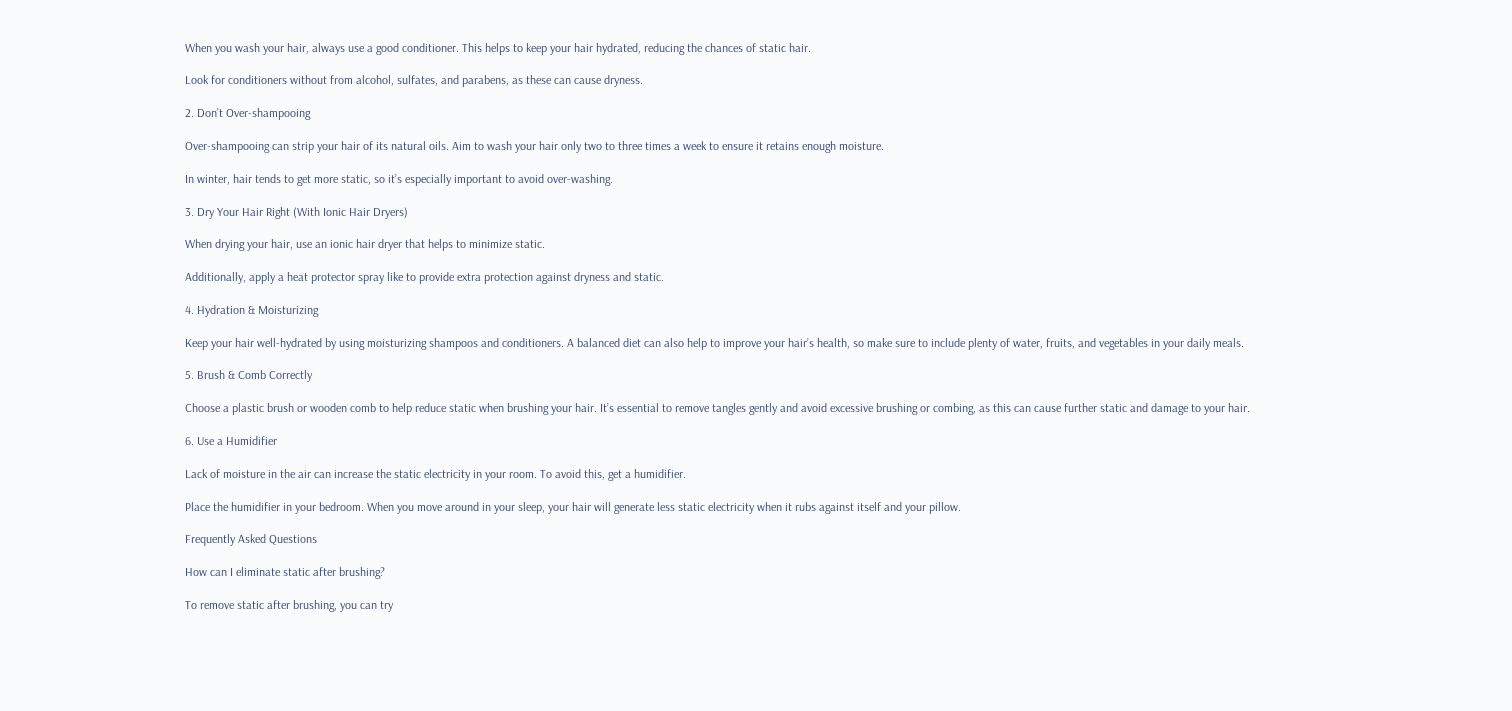When you wash your hair, always use a good conditioner. This helps to keep your hair hydrated, reducing the chances of static hair.

Look for conditioners without from alcohol, sulfates, and parabens, as these can cause dryness.

2. Don’t Over-shampooing

Over-shampooing can strip your hair of its natural oils. Aim to wash your hair only two to three times a week to ensure it retains enough moisture.

In winter, hair tends to get more static, so it’s especially important to avoid over-washing.

3. Dry Your Hair Right (With Ionic Hair Dryers)

When drying your hair, use an ionic hair dryer that helps to minimize static.

Additionally, apply a heat protector spray like to provide extra protection against dryness and static.

4. Hydration & Moisturizing

Keep your hair well-hydrated by using moisturizing shampoos and conditioners. A balanced diet can also help to improve your hair’s health, so make sure to include plenty of water, fruits, and vegetables in your daily meals.

5. Brush & Comb Correctly

Choose a plastic brush or wooden comb to help reduce static when brushing your hair. It’s essential to remove tangles gently and avoid excessive brushing or combing, as this can cause further static and damage to your hair.

6. Use a Humidifier

Lack of moisture in the air can increase the static electricity in your room. To avoid this, get a humidifier.

Place the humidifier in your bedroom. When you move around in your sleep, your hair will generate less static electricity when it rubs against itself and your pillow.

Frequently Asked Questions

How can I eliminate static after brushing?

To remove static after brushing, you can try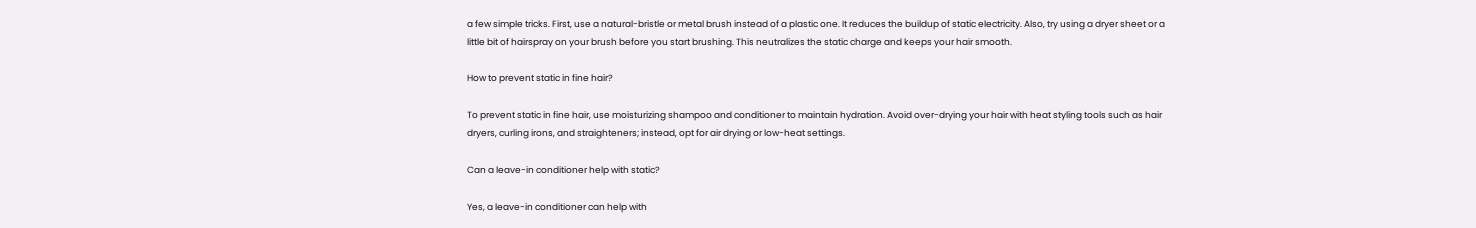a few simple tricks. First, use a natural-bristle or metal brush instead of a plastic one. It reduces the buildup of static electricity. Also, try using a dryer sheet or a little bit of hairspray on your brush before you start brushing. This neutralizes the static charge and keeps your hair smooth.

How to prevent static in fine hair?

To prevent static in fine hair, use moisturizing shampoo and conditioner to maintain hydration. Avoid over-drying your hair with heat styling tools such as hair dryers, curling irons, and straighteners; instead, opt for air drying or low-heat settings.

Can a leave-in conditioner help with static?

Yes, a leave-in conditioner can help with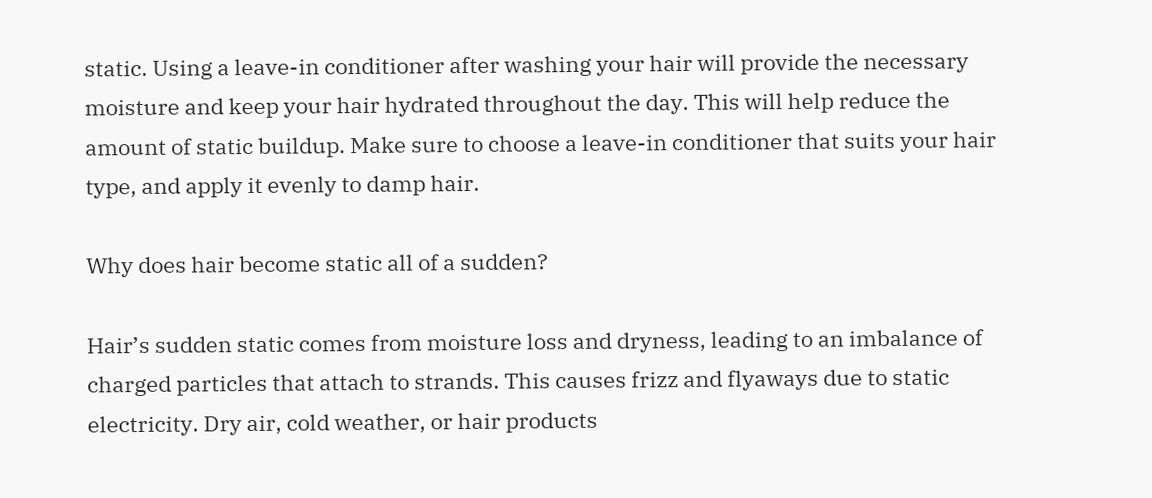static. Using a leave-in conditioner after washing your hair will provide the necessary moisture and keep your hair hydrated throughout the day. This will help reduce the amount of static buildup. Make sure to choose a leave-in conditioner that suits your hair type, and apply it evenly to damp hair.

Why does hair become static all of a sudden?

Hair’s sudden static comes from moisture loss and dryness, leading to an imbalance of charged particles that attach to strands. This causes frizz and flyaways due to static electricity. Dry air, cold weather, or hair products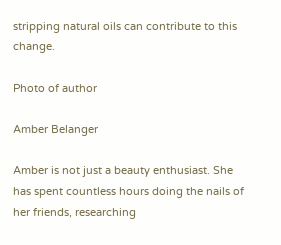stripping natural oils can contribute to this change.

Photo of author

Amber Belanger

Amber is not just a beauty enthusiast. She has spent countless hours doing the nails of her friends, researching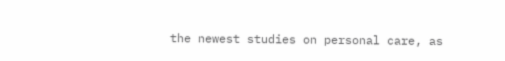the newest studies on personal care, as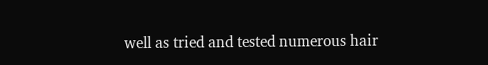well as tried and tested numerous hair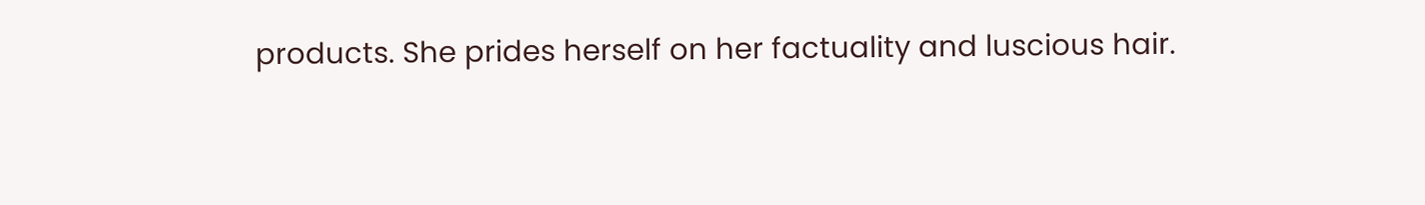products. She prides herself on her factuality and luscious hair.